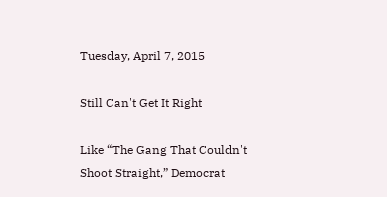Tuesday, April 7, 2015

Still Can't Get It Right

Like “The Gang That Couldn't Shoot Straight,” Democrat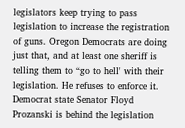legislators keep trying to pass legislation to increase the registration of guns. Oregon Democrats are doing just that, and at least one sheriff is telling them to “go to hell' with their legislation. He refuses to enforce it. Democrat state Senator Floyd Prozanski is behind the legislation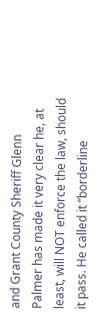and Grant County Sheriff Glenn Palmer has made it very clear he, at least, will NOT enforce the law, should it pass. He called it “borderline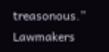treasonous.” Lawmakers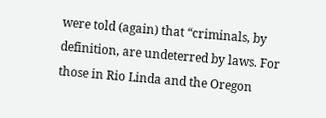were told (again) that “criminals, by definition, are undeterred by laws. For those in Rio Linda and the Oregon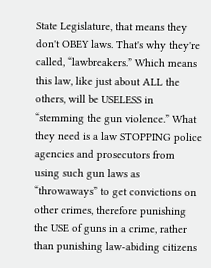State Legislature, that means they don't OBEY laws. That's why they're called, “lawbreakers.” Which means this law, like just about ALL the others, will be USELESS in “stemming the gun violence.” What they need is a law STOPPING police agencies and prosecutors from using such gun laws as “throwaways” to get convictions on other crimes, therefore punishing the USE of guns in a crime, rather than punishing law-abiding citizens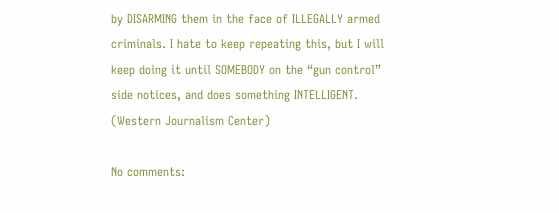by DISARMING them in the face of ILLEGALLY armed criminals. I hate to keep repeating this, but I will keep doing it until SOMEBODY on the “gun control” side notices, and does something INTELLIGENT. (Western Journalism Center)

No comments: